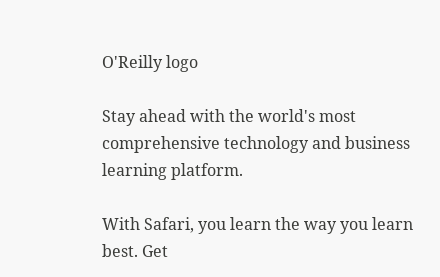O'Reilly logo

Stay ahead with the world's most comprehensive technology and business learning platform.

With Safari, you learn the way you learn best. Get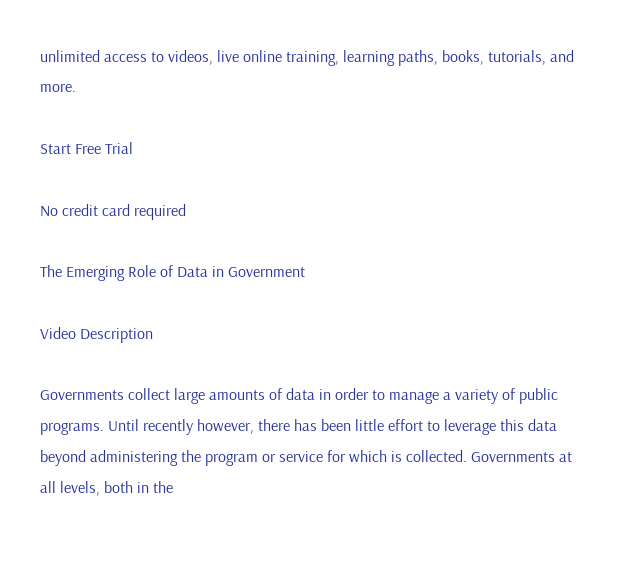unlimited access to videos, live online training, learning paths, books, tutorials, and more.

Start Free Trial

No credit card required

The Emerging Role of Data in Government

Video Description

Governments collect large amounts of data in order to manage a variety of public programs. Until recently however, there has been little effort to leverage this data beyond administering the program or service for which is collected. Governments at all levels, both in the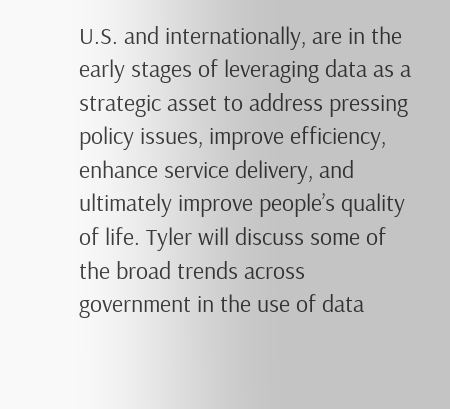U.S. and internationally, are in the early stages of leveraging data as a strategic asset to address pressing policy issues, improve efficiency, enhance service delivery, and ultimately improve people’s quality of life. Tyler will discuss some of the broad trends across government in the use of data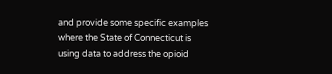and provide some specific examples where the State of Connecticut is using data to address the opioid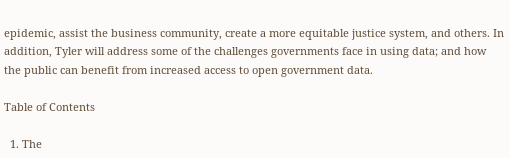epidemic, assist the business community, create a more equitable justice system, and others. In addition, Tyler will address some of the challenges governments face in using data; and how the public can benefit from increased access to open government data.

Table of Contents

  1. The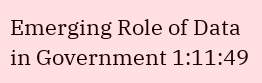Emerging Role of Data in Government 1:11:49